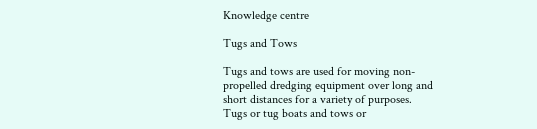Knowledge centre

Tugs and Tows

Tugs and tows are used for moving non-propelled dredging equipment over long and short distances for a variety of purposes.
Tugs or tug boats and tows or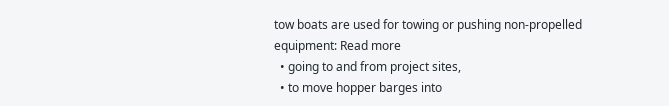tow boats are used for towing or pushing non-propelled equipment: Read more
  • going to and from project sites,
  • to move hopper barges into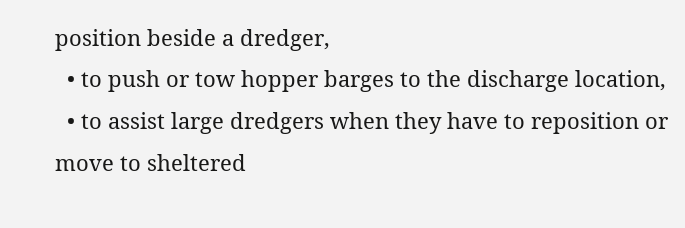position beside a dredger,
  • to push or tow hopper barges to the discharge location,
  • to assist large dredgers when they have to reposition or move to sheltered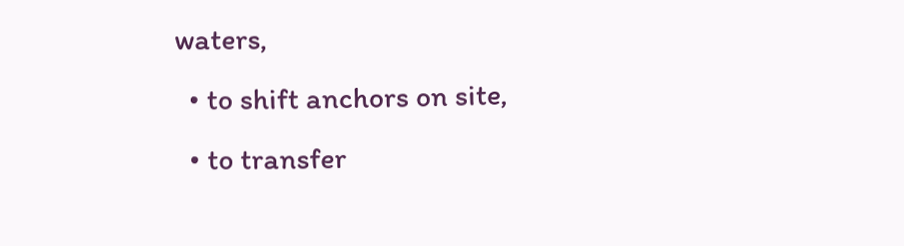waters,
  • to shift anchors on site,
  • to transfer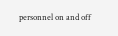personnel on and off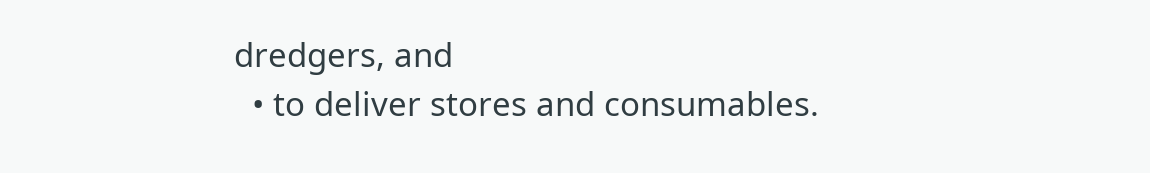dredgers, and
  • to deliver stores and consumables.